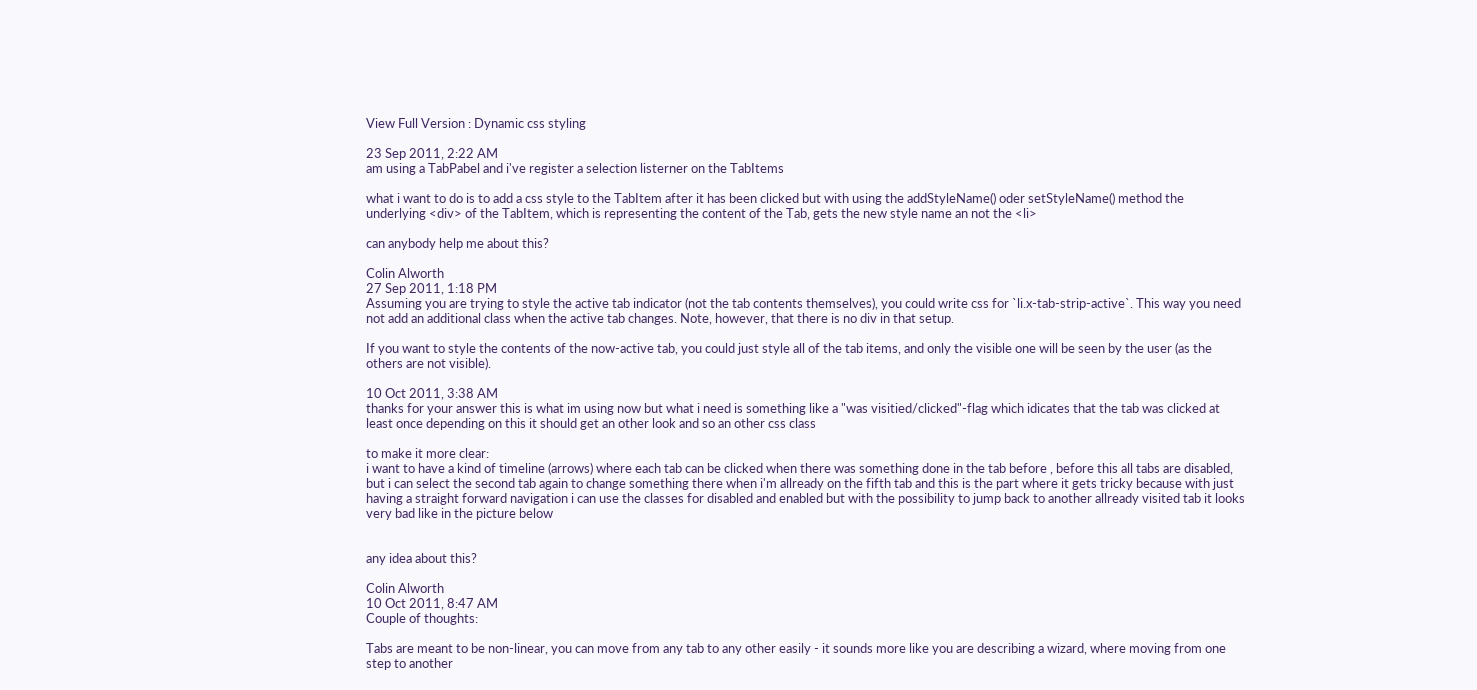View Full Version : Dynamic css styling

23 Sep 2011, 2:22 AM
am using a TabPabel and i've register a selection listerner on the TabItems

what i want to do is to add a css style to the TabItem after it has been clicked but with using the addStyleName() oder setStyleName() method the underlying <div> of the TabItem, which is representing the content of the Tab, gets the new style name an not the <li>

can anybody help me about this?

Colin Alworth
27 Sep 2011, 1:18 PM
Assuming you are trying to style the active tab indicator (not the tab contents themselves), you could write css for `li.x-tab-strip-active`. This way you need not add an additional class when the active tab changes. Note, however, that there is no div in that setup.

If you want to style the contents of the now-active tab, you could just style all of the tab items, and only the visible one will be seen by the user (as the others are not visible).

10 Oct 2011, 3:38 AM
thanks for your answer this is what im using now but what i need is something like a "was visitied/clicked"-flag which idicates that the tab was clicked at least once depending on this it should get an other look and so an other css class

to make it more clear:
i want to have a kind of timeline (arrows) where each tab can be clicked when there was something done in the tab before , before this all tabs are disabled, but i can select the second tab again to change something there when i'm allready on the fifth tab and this is the part where it gets tricky because with just having a straight forward navigation i can use the classes for disabled and enabled but with the possibility to jump back to another allready visited tab it looks very bad like in the picture below


any idea about this?

Colin Alworth
10 Oct 2011, 8:47 AM
Couple of thoughts:

Tabs are meant to be non-linear, you can move from any tab to any other easily - it sounds more like you are describing a wizard, where moving from one step to another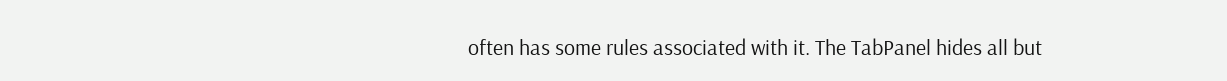often has some rules associated with it. The TabPanel hides all but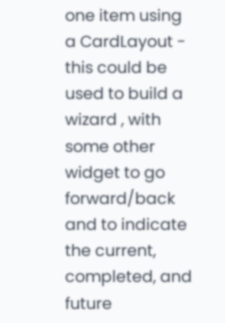one item using a CardLayout - this could be used to build a wizard , with some other widget to go forward/back and to indicate the current, completed, and future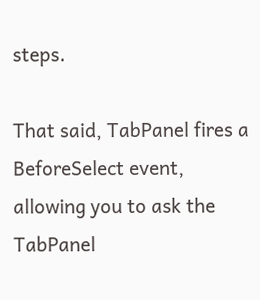steps.

That said, TabPanel fires a BeforeSelect event, allowing you to ask the TabPanel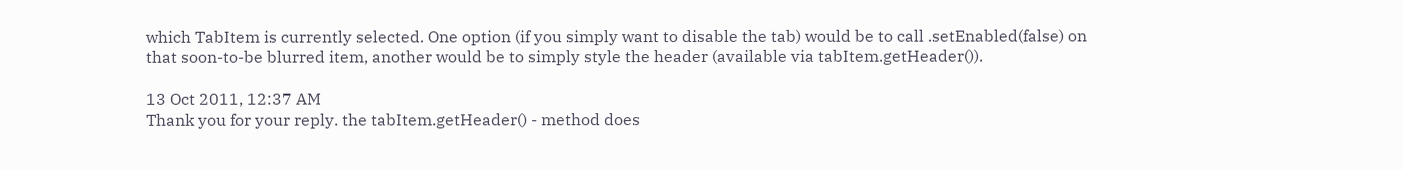which TabItem is currently selected. One option (if you simply want to disable the tab) would be to call .setEnabled(false) on that soon-to-be blurred item, another would be to simply style the header (available via tabItem.getHeader()).

13 Oct 2011, 12:37 AM
Thank you for your reply. the tabItem.getHeader() - method does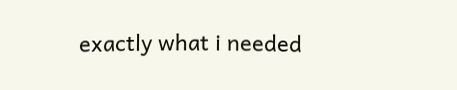exactly what i needed